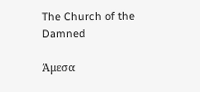The Church of the Damned

Άμεσα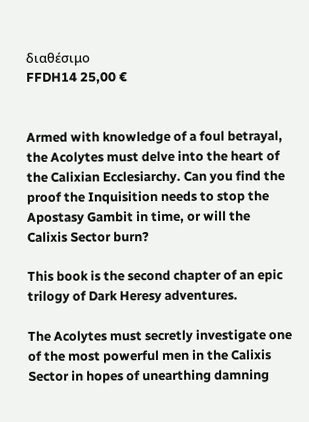διαθέσιμο
FFDH14 25,00 €


Armed with knowledge of a foul betrayal, the Acolytes must delve into the heart of the Calixian Ecclesiarchy. Can you find the proof the Inquisition needs to stop the Apostasy Gambit in time, or will the Calixis Sector burn?

This book is the second chapter of an epic trilogy of Dark Heresy adventures.

The Acolytes must secretly investigate one of the most powerful men in the Calixis Sector in hopes of unearthing damning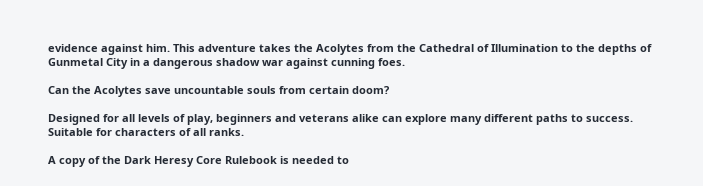evidence against him. This adventure takes the Acolytes from the Cathedral of Illumination to the depths of Gunmetal City in a dangerous shadow war against cunning foes.

Can the Acolytes save uncountable souls from certain doom?

Designed for all levels of play, beginners and veterans alike can explore many different paths to success. Suitable for characters of all ranks.

A copy of the Dark Heresy Core Rulebook is needed to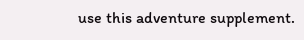use this adventure supplement.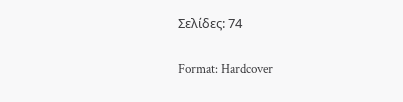Σελίδες: 74

Format: Hardcover